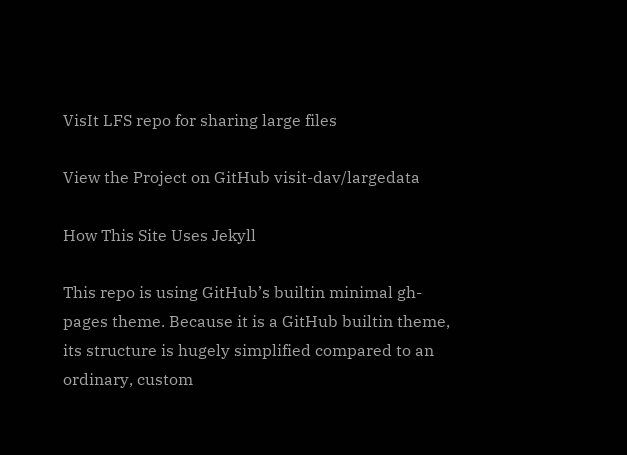VisIt LFS repo for sharing large files

View the Project on GitHub visit-dav/largedata

How This Site Uses Jekyll

This repo is using GitHub’s builtin minimal gh-pages theme. Because it is a GitHub builtin theme, its structure is hugely simplified compared to an ordinary, custom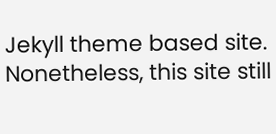Jekyll theme based site. Nonetheless, this site still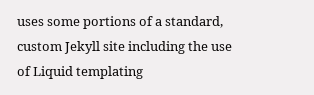uses some portions of a standard, custom Jekyll site including the use of Liquid templating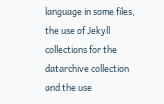language in some files, the use of Jekyll collections for the datarchive collection and the use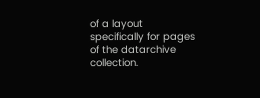of a layout specifically for pages of the datarchive collection.